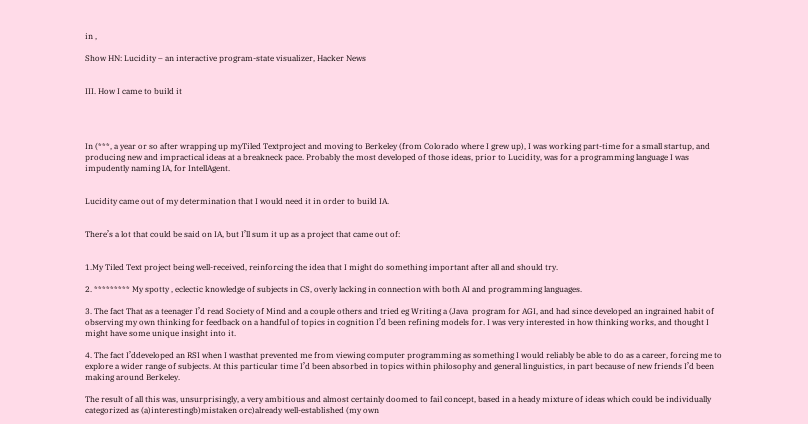in ,

Show HN: Lucidity – an interactive program-state visualizer, Hacker News


III. How I came to build it




In (***, a year or so after wrapping up myTiled Textproject and moving to Berkeley (from Colorado where I grew up), I was working part-time for a small startup, and producing new and impractical ideas at a breakneck pace. Probably the most developed of those ideas, prior to Lucidity, was for a programming language I was impudently naming IA, for IntellAgent.


Lucidity came out of my determination that I would need it in order to build IA.


There’s a lot that could be said on IA, but I’ll sum it up as a project that came out of:


1.My Tiled Text project being well-received, reinforcing the idea that I might do something important after all and should try.

2. ********* My spotty , eclectic knowledge of subjects in CS, overly lacking in connection with both AI and programming languages.

3. The fact That as a teenager I’d read Society of Mind and a couple others and tried eg Writing a (Java  program for AGI, and had since developed an ingrained habit of observing my own thinking for feedback on a handful of topics in cognition I’d been refining models for. I was very interested in how thinking works, and thought I might have some unique insight into it.

4. The fact I’ddeveloped an RSI when I wasthat prevented me from viewing computer programming as something I would reliably be able to do as a career, forcing me to explore a wider range of subjects. At this particular time I’d been absorbed in topics within philosophy and general linguistics, in part because of new friends I’d been making around Berkeley.

The result of all this was, unsurprisingly, a very ambitious and almost certainly doomed to fail concept, based in a heady mixture of ideas which could be individually categorized as (a)interestingb)mistaken orc)already well-established (my own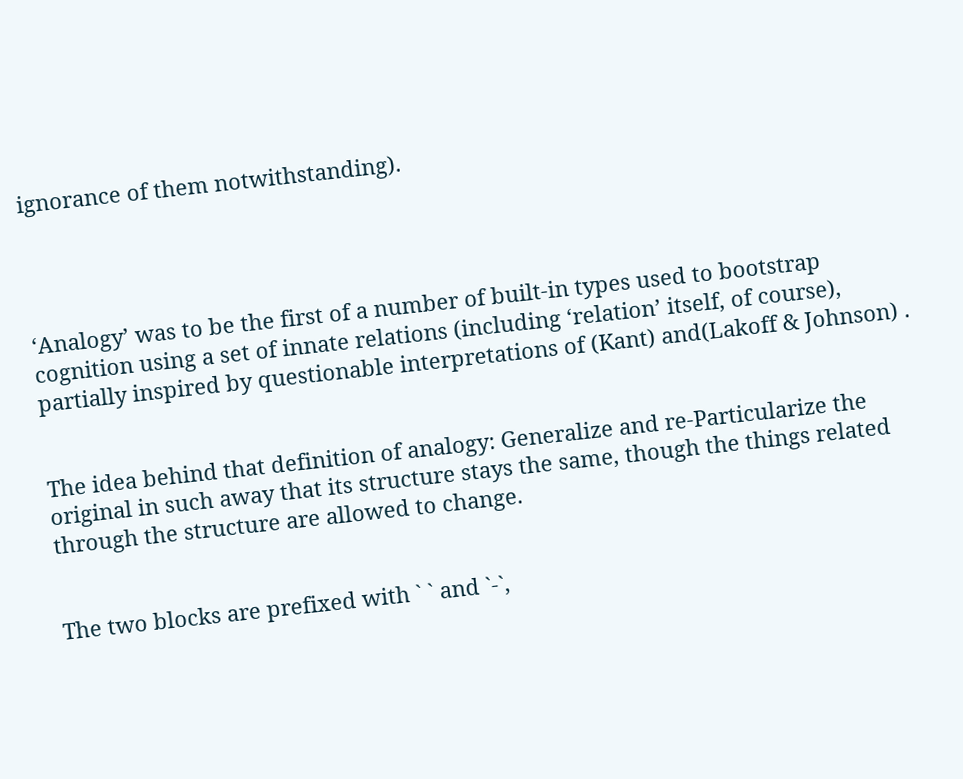ignorance of them notwithstanding).




‘Analogy’ was to be the first of a number of built-in types used to bootstrap cognition using a set of innate relations (including ‘relation’ itself, of course), partially inspired by questionable interpretations of (Kant) and(Lakoff & Johnson) .


The idea behind that definition of analogy: Generalize and re-Particularize the original in such away that its structure stays the same, though the things related through the structure are allowed to change.


The two blocks are prefixed with ` ` and `-`,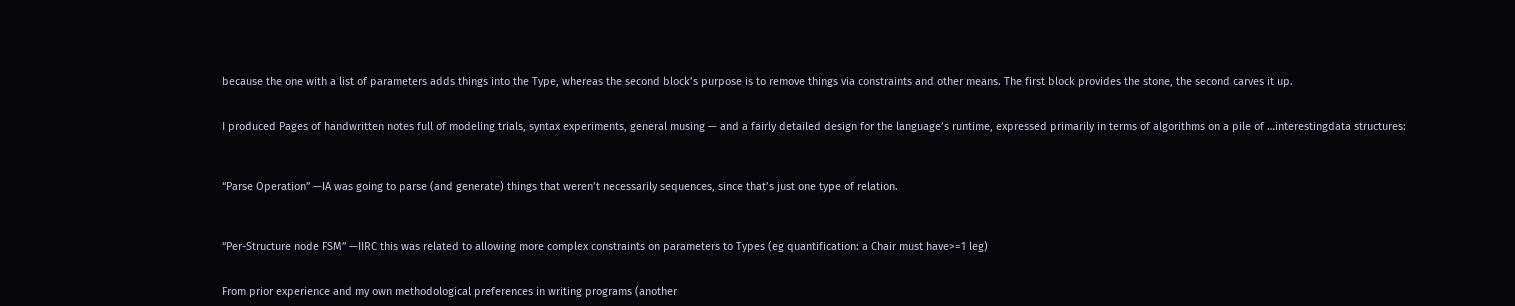because the one with a list of parameters adds things into the Type, whereas the second block’s purpose is to remove things via constraints and other means. The first block provides the stone, the second carves it up.


I produced Pages of handwritten notes full of modeling trials, syntax experiments, general musing — and a fairly detailed design for the language’s runtime, expressed primarily in terms of algorithms on a pile of …interestingdata structures:



“Parse Operation” —IA was going to parse (and generate) things that weren’t necessarily sequences, since that’s just one type of relation.



“Per-Structure node FSM” —IIRC this was related to allowing more complex constraints on parameters to Types (eg quantification: a Chair must have>=1 leg)


From prior experience and my own methodological preferences in writing programs (another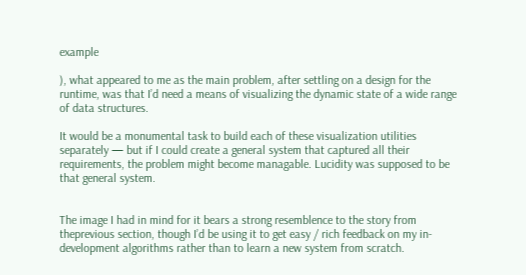example

), what appeared to me as the main problem, after settling on a design for the runtime, was that I’d need a means of visualizing the dynamic state of a wide range of data structures.

It would be a monumental task to build each of these visualization utilities separately — but if I could create a general system that captured all their requirements, the problem might become managable. Lucidity was supposed to be that general system.


The image I had in mind for it bears a strong resemblence to the story from theprevious section, though I’d be using it to get easy / rich feedback on my in-development algorithms rather than to learn a new system from scratch.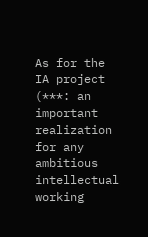As for the IA project (***: an important realization for any ambitious intellectual working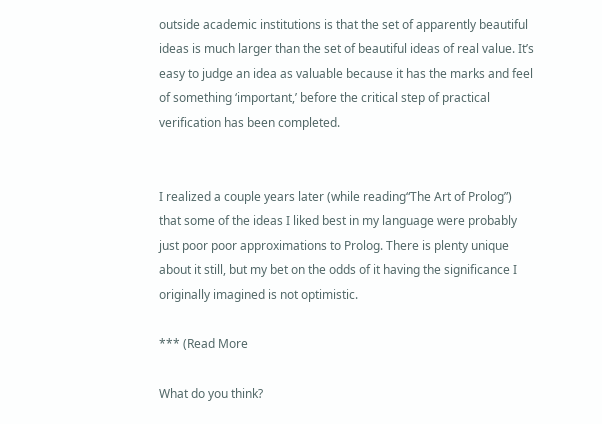outside academic institutions is that the set of apparently beautiful ideas is much larger than the set of beautiful ideas of real value. It’s easy to judge an idea as valuable because it has the marks and feel of something ‘important,’ before the critical step of practical verification has been completed.


I realized a couple years later (while reading“The Art of Prolog”) that some of the ideas I liked best in my language were probably just poor poor approximations to Prolog. There is plenty unique about it still, but my bet on the odds of it having the significance I originally imagined is not optimistic.

*** (Read More

What do you think?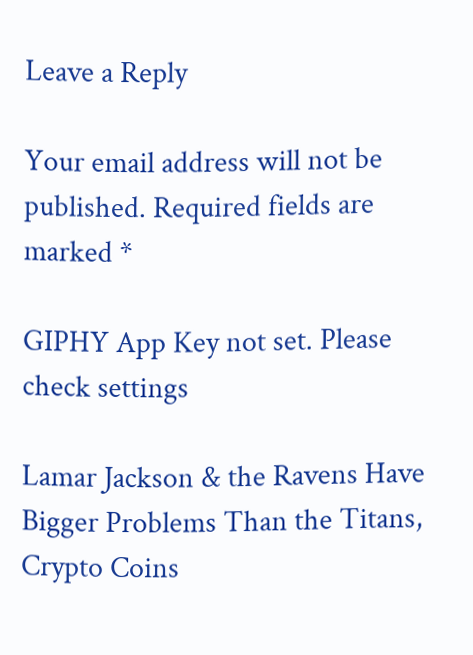Leave a Reply

Your email address will not be published. Required fields are marked *

GIPHY App Key not set. Please check settings

Lamar Jackson & the Ravens Have Bigger Problems Than the Titans, Crypto Coins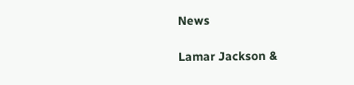News

Lamar Jackson &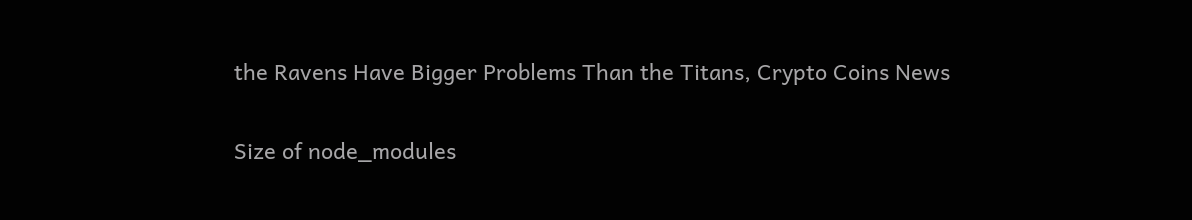the Ravens Have Bigger Problems Than the Titans, Crypto Coins News

Size of node_modules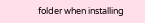folder when installing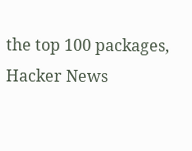the top 100 packages, Hacker News